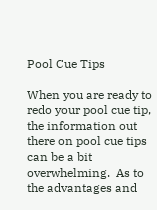Pool Cue Tips

When you are ready to redo your pool cue tip, the information out there on pool cue tips can be a bit overwhelming.  As to the advantages and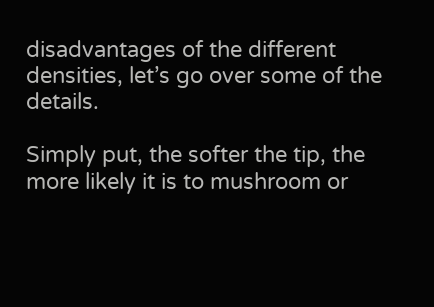disadvantages of the different densities, let’s go over some of the details.

Simply put, the softer the tip, the more likely it is to mushroom or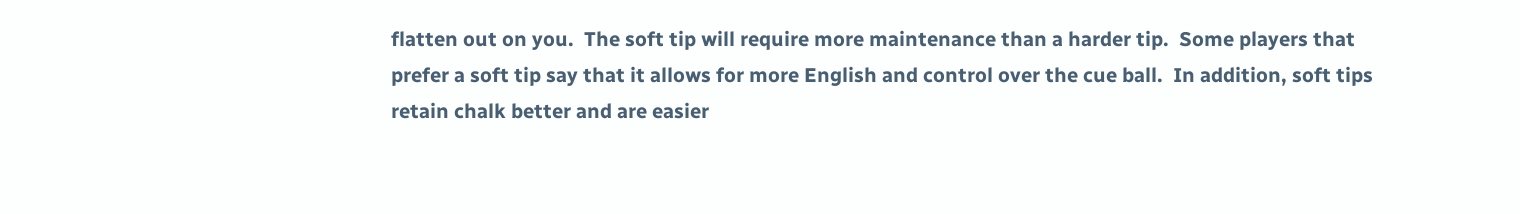flatten out on you.  The soft tip will require more maintenance than a harder tip.  Some players that prefer a soft tip say that it allows for more English and control over the cue ball.  In addition, soft tips retain chalk better and are easier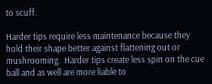to scuff.

Harder tips require less maintenance because they hold their shape better against flattening out or mushrooming.  Harder tips create less spin on the cue ball and as well are more liable to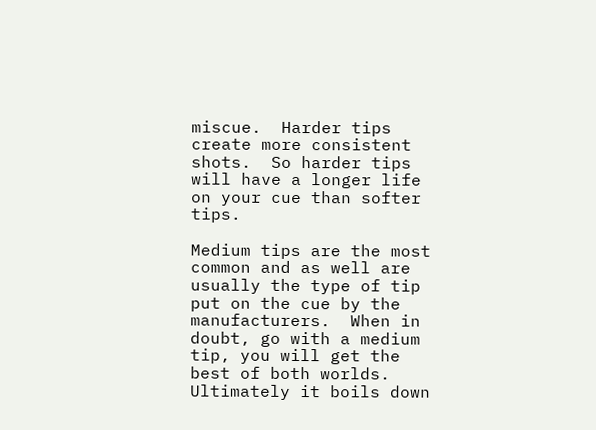miscue.  Harder tips create more consistent shots.  So harder tips will have a longer life on your cue than softer tips.

Medium tips are the most common and as well are usually the type of tip put on the cue by the manufacturers.  When in doubt, go with a medium tip, you will get the best of both worlds.  Ultimately it boils down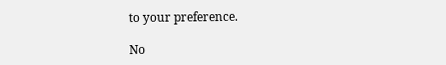to your preference.

No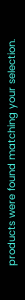products were found matching your selection.